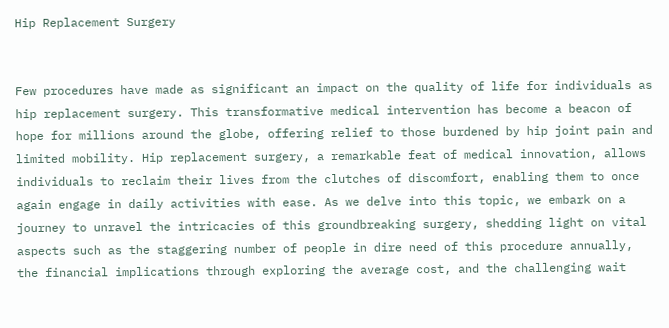Hip Replacement Surgery


Few procedures have made as significant an impact on the quality of life for individuals as hip replacement surgery. This transformative medical intervention has become a beacon of hope for millions around the globe, offering relief to those burdened by hip joint pain and limited mobility. Hip replacement surgery, a remarkable feat of medical innovation, allows individuals to reclaim their lives from the clutches of discomfort, enabling them to once again engage in daily activities with ease. As we delve into this topic, we embark on a journey to unravel the intricacies of this groundbreaking surgery, shedding light on vital aspects such as the staggering number of people in dire need of this procedure annually, the financial implications through exploring the average cost, and the challenging wait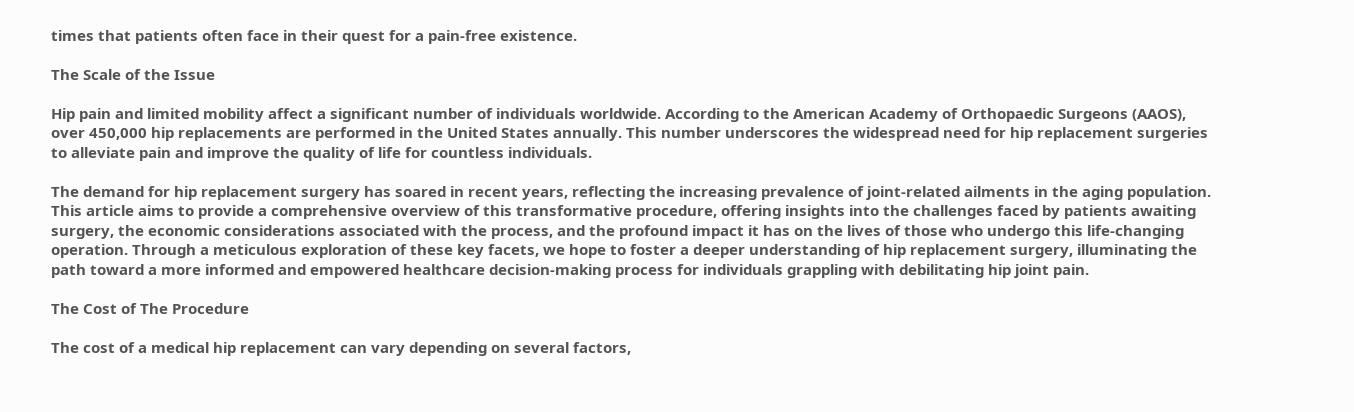times that patients often face in their quest for a pain-free existence.

The Scale of the Issue

Hip pain and limited mobility affect a significant number of individuals worldwide. According to the American Academy of Orthopaedic Surgeons (AAOS), over 450,000 hip replacements are performed in the United States annually. This number underscores the widespread need for hip replacement surgeries to alleviate pain and improve the quality of life for countless individuals.

The demand for hip replacement surgery has soared in recent years, reflecting the increasing prevalence of joint-related ailments in the aging population. This article aims to provide a comprehensive overview of this transformative procedure, offering insights into the challenges faced by patients awaiting surgery, the economic considerations associated with the process, and the profound impact it has on the lives of those who undergo this life-changing operation. Through a meticulous exploration of these key facets, we hope to foster a deeper understanding of hip replacement surgery, illuminating the path toward a more informed and empowered healthcare decision-making process for individuals grappling with debilitating hip joint pain.

The Cost of The Procedure

The cost of a medical hip replacement can vary depending on several factors,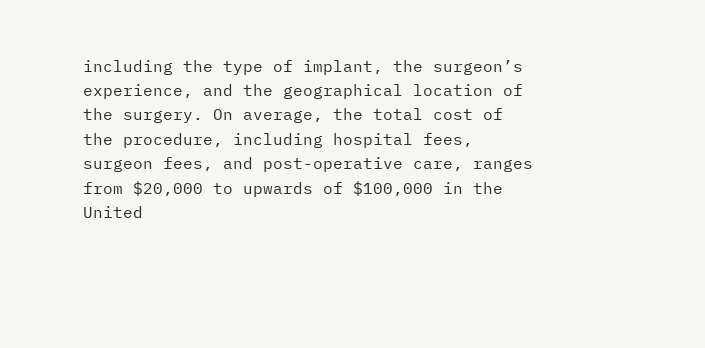including the type of implant, the surgeon’s experience, and the geographical location of the surgery. On average, the total cost of the procedure, including hospital fees, surgeon fees, and post-operative care, ranges from $20,000 to upwards of $100,000 in the United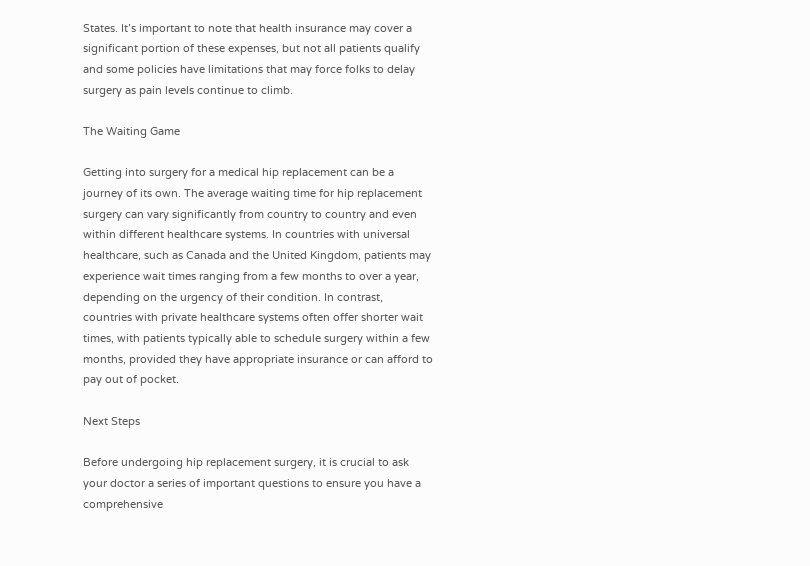States. It’s important to note that health insurance may cover a significant portion of these expenses, but not all patients qualify and some policies have limitations that may force folks to delay surgery as pain levels continue to climb.

The Waiting Game

Getting into surgery for a medical hip replacement can be a journey of its own. The average waiting time for hip replacement surgery can vary significantly from country to country and even within different healthcare systems. In countries with universal healthcare, such as Canada and the United Kingdom, patients may experience wait times ranging from a few months to over a year, depending on the urgency of their condition. In contrast, countries with private healthcare systems often offer shorter wait times, with patients typically able to schedule surgery within a few months, provided they have appropriate insurance or can afford to pay out of pocket.

Next Steps

Before undergoing hip replacement surgery, it is crucial to ask your doctor a series of important questions to ensure you have a comprehensive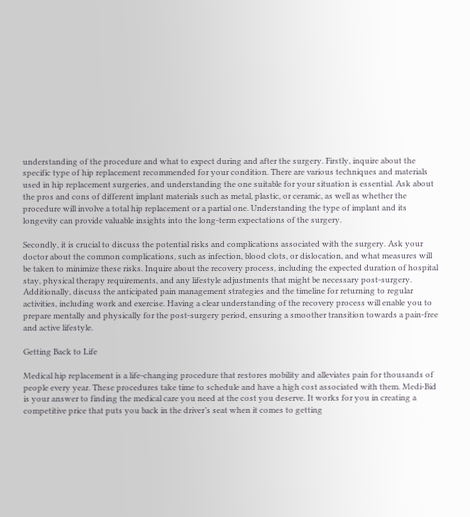understanding of the procedure and what to expect during and after the surgery. Firstly, inquire about the specific type of hip replacement recommended for your condition. There are various techniques and materials used in hip replacement surgeries, and understanding the one suitable for your situation is essential. Ask about the pros and cons of different implant materials such as metal, plastic, or ceramic, as well as whether the procedure will involve a total hip replacement or a partial one. Understanding the type of implant and its longevity can provide valuable insights into the long-term expectations of the surgery.

Secondly, it is crucial to discuss the potential risks and complications associated with the surgery. Ask your doctor about the common complications, such as infection, blood clots, or dislocation, and what measures will be taken to minimize these risks. Inquire about the recovery process, including the expected duration of hospital stay, physical therapy requirements, and any lifestyle adjustments that might be necessary post-surgery. Additionally, discuss the anticipated pain management strategies and the timeline for returning to regular activities, including work and exercise. Having a clear understanding of the recovery process will enable you to prepare mentally and physically for the post-surgery period, ensuring a smoother transition towards a pain-free and active lifestyle.

Getting Back to Life

Medical hip replacement is a life-changing procedure that restores mobility and alleviates pain for thousands of people every year. These procedures take time to schedule and have a high cost associated with them. Medi-Bid is your answer to finding the medical care you need at the cost you deserve. It works for you in creating a competitive price that puts you back in the driver’s seat when it comes to getting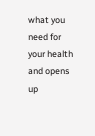what you need for your health and opens up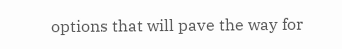options that will pave the way for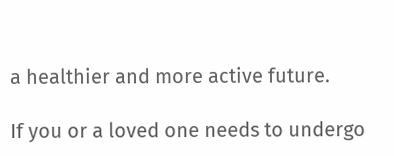a healthier and more active future.

If you or a loved one needs to undergo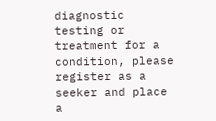diagnostic testing or treatment for a condition, please register as a seeker and place a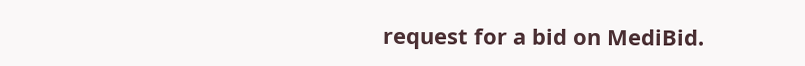request for a bid on MediBid.